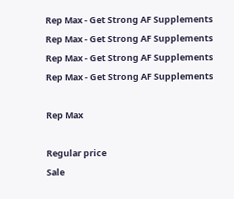Rep Max - Get Strong AF Supplements
Rep Max - Get Strong AF Supplements
Rep Max - Get Strong AF Supplements
Rep Max - Get Strong AF Supplements

Rep Max

Regular price
Sale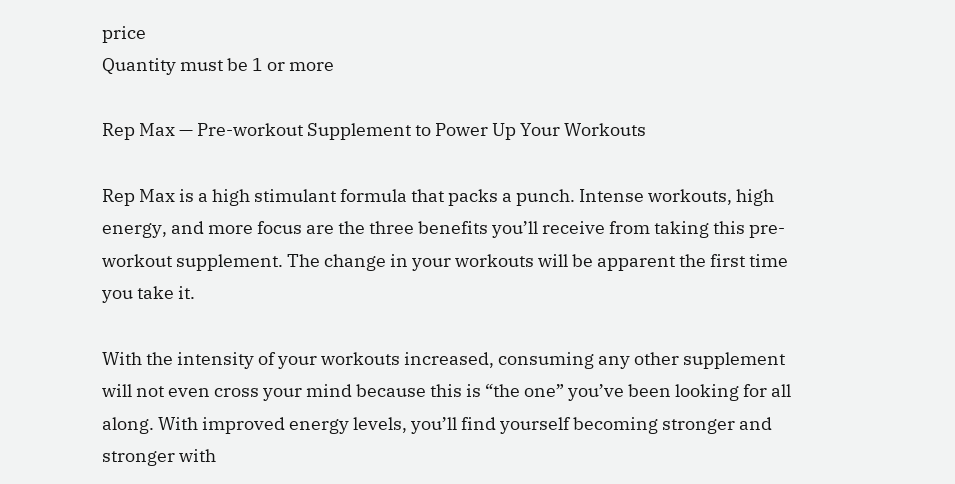price
Quantity must be 1 or more

Rep Max — Pre-workout Supplement to Power Up Your Workouts

Rep Max is a high stimulant formula that packs a punch. Intense workouts, high energy, and more focus are the three benefits you’ll receive from taking this pre-workout supplement. The change in your workouts will be apparent the first time you take it.

With the intensity of your workouts increased, consuming any other supplement will not even cross your mind because this is “the one” you’ve been looking for all along. With improved energy levels, you’ll find yourself becoming stronger and stronger with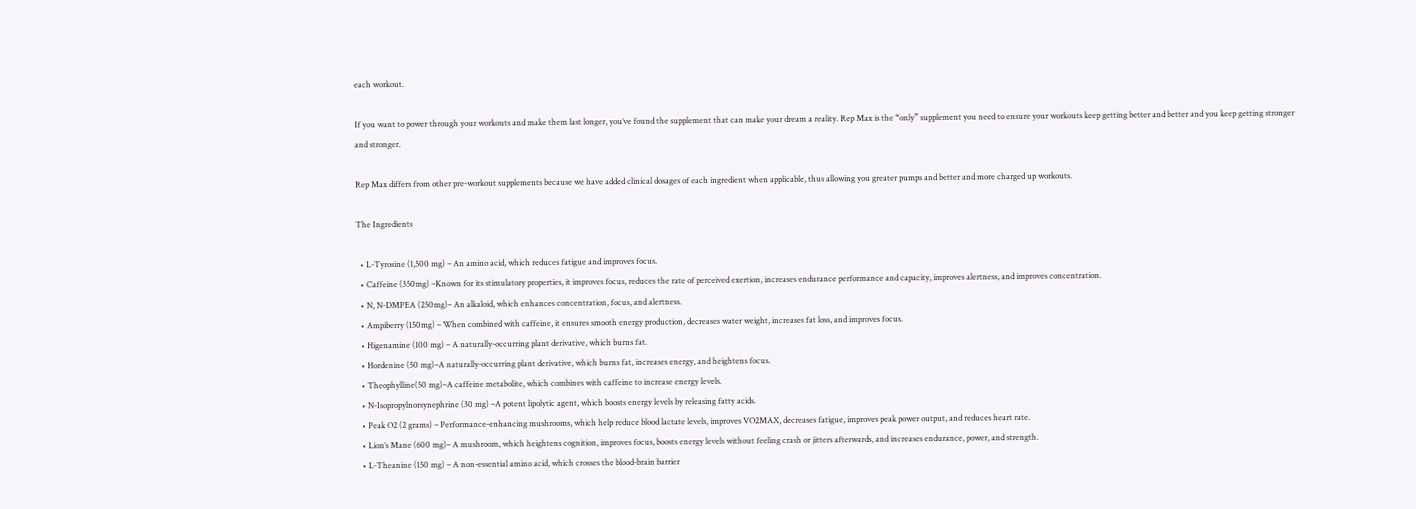each workout.

If you want to power through your workouts and make them last longer, you’ve found the supplement that can make your dream a reality. Rep Max is the “only” supplement you need to ensure your workouts keep getting better and better and you keep getting stronger and stronger.

Rep Max differs from other pre-workout supplements because we have added clinical dosages of each ingredient when applicable, thus allowing you greater pumps and better and more charged up workouts.

The Ingredients

  • L-Tyrosine (1,500 mg) – An amino acid, which reduces fatigue and improves focus.
  • Caffeine (350mg) –Known for its stimulatory properties, it improves focus, reduces the rate of perceived exertion, increases endurance performance and capacity, improves alertness, and improves concentration.
  • N, N-DMPEA (250mg)– An alkaloid, which enhances concentration, focus, and alertness.
  • Ampiberry (150mg) – When combined with caffeine, it ensures smooth energy production, decreases water weight, increases fat loss, and improves focus.
  • Higenamine (100 mg) – A naturally-occurring plant derivative, which burns fat.
  • Hordenine (50 mg)–A naturally-occurring plant derivative, which burns fat, increases energy, and heightens focus.
  • Theophylline(50 mg)–A caffeine metabolite, which combines with caffeine to increase energy levels.
  • N-Isopropylnorsynephrine (30 mg) –A potent lipolytic agent, which boosts energy levels by releasing fatty acids.
  • Peak O2 (2 grams) – Performance-enhancing mushrooms, which help reduce blood lactate levels, improves VO2MAX, decreases fatigue, improves peak power output, and reduces heart rate.
  • Lion’s Mane (600 mg)– A mushroom, which heightens cognition, improves focus, boosts energy levels without feeling crash or jitters afterwards, and increases endurance, power, and strength.
  • L-Theanine (150 mg) – A non-essential amino acid, which crosses the blood-brain barrier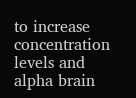to increase concentration levels and alpha brain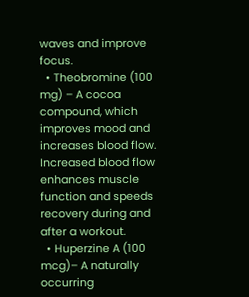waves and improve focus.
  • Theobromine (100 mg) – A cocoa compound, which improves mood and increases blood flow. Increased blood flow enhances muscle function and speeds recovery during and after a workout.
  • Huperzine A (100 mcg)– A naturally occurring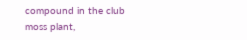compound in the club moss plant,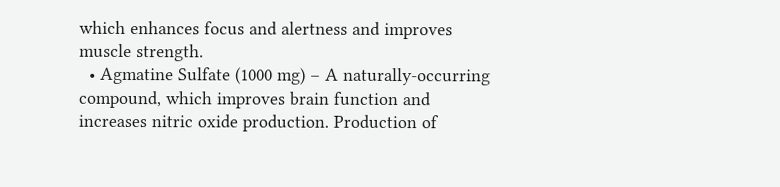which enhances focus and alertness and improves muscle strength.
  • Agmatine Sulfate (1000 mg) – A naturally-occurring compound, which improves brain function and increases nitric oxide production. Production of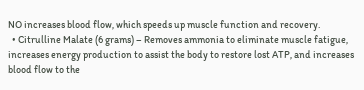NO increases blood flow, which speeds up muscle function and recovery.
  • Citrulline Malate (6 grams) – Removes ammonia to eliminate muscle fatigue, increases energy production to assist the body to restore lost ATP, and increases blood flow to the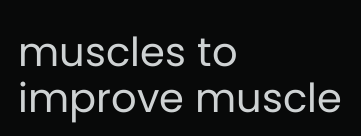muscles to improve muscle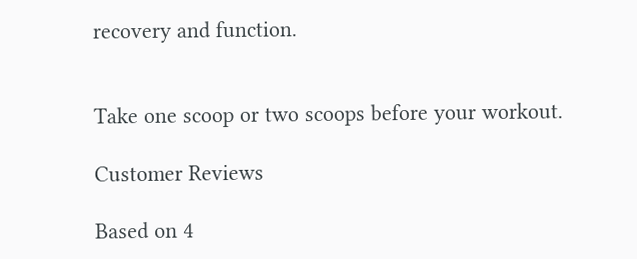recovery and function.


Take one scoop or two scoops before your workout.

Customer Reviews

Based on 4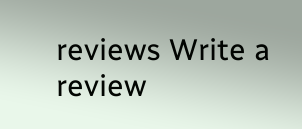reviews Write a review